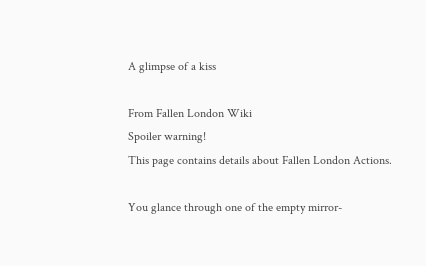A glimpse of a kiss

From Fallen London Wiki
Spoiler warning!
This page contains details about Fallen London Actions.

You glance through one of the empty mirror-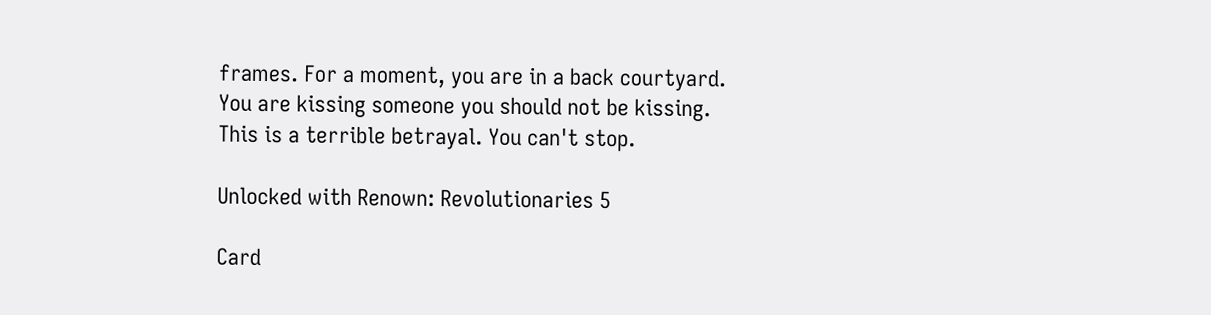frames. For a moment, you are in a back courtyard. You are kissing someone you should not be kissing. This is a terrible betrayal. You can't stop.

Unlocked with Renown: Revolutionaries 5

Card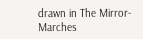drawn in The Mirror-Marches